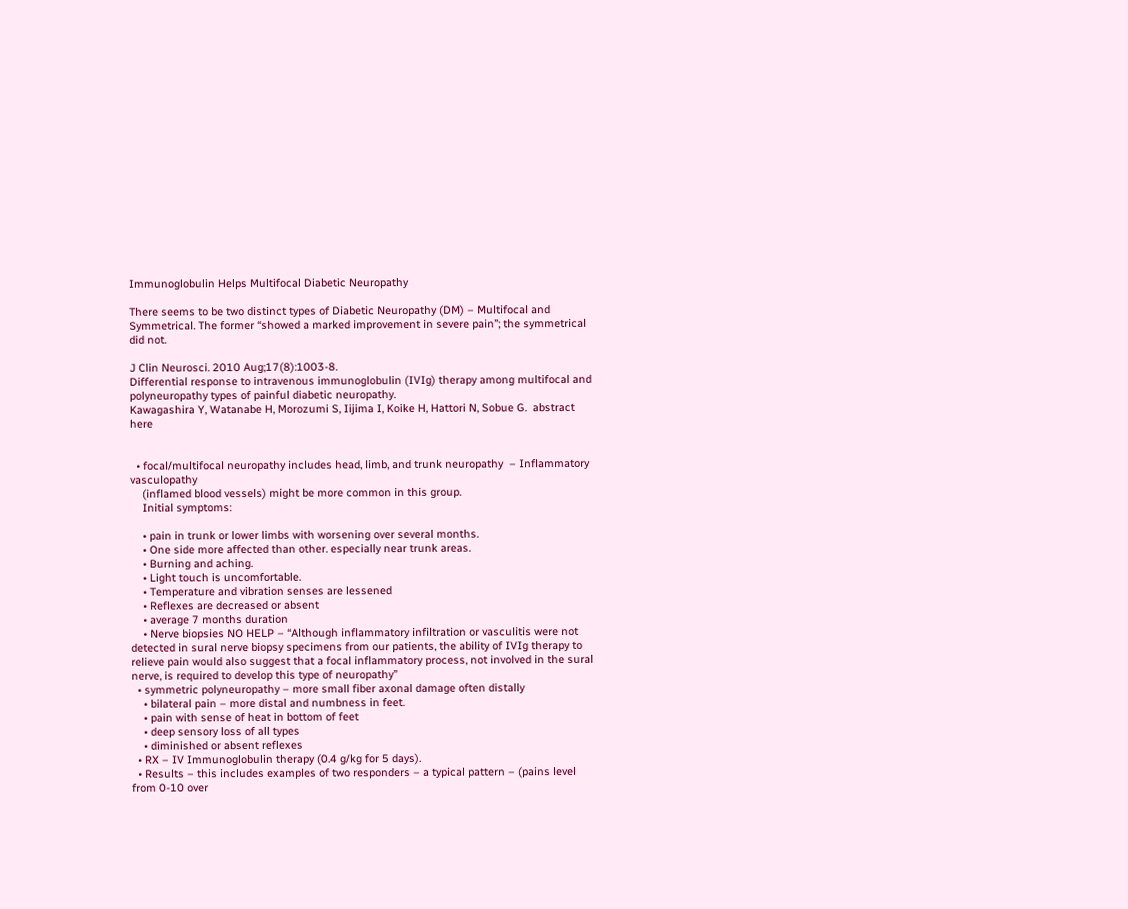Immunoglobulin Helps Multifocal Diabetic Neuropathy

There seems to be two distinct types of Diabetic Neuropathy (DM) – Multifocal and Symmetrical. The former “showed a marked improvement in severe pain”; the symmetrical did not.

J Clin Neurosci. 2010 Aug;17(8):1003-8.
Differential response to intravenous immunoglobulin (IVIg) therapy among multifocal and polyneuropathy types of painful diabetic neuropathy.
Kawagashira Y, Watanabe H, Morozumi S, Iijima I, Koike H, Hattori N, Sobue G.  abstract here


  • focal/multifocal neuropathy includes head, limb, and trunk neuropathy  – Inflammatory vasculopathy
    (inflamed blood vessels) might be more common in this group.
    Initial symptoms:

    • pain in trunk or lower limbs with worsening over several months.
    • One side more affected than other. especially near trunk areas.
    • Burning and aching.
    • Light touch is uncomfortable.
    • Temperature and vibration senses are lessened
    • Reflexes are decreased or absent
    • average 7 months duration
    • Nerve biopsies NO HELP – “Although inflammatory infiltration or vasculitis were not detected in sural nerve biopsy specimens from our patients, the ability of IVIg therapy to relieve pain would also suggest that a focal inflammatory process, not involved in the sural nerve, is required to develop this type of neuropathy”
  • symmetric polyneuropathy – more small fiber axonal damage often distally
    • bilateral pain – more distal and numbness in feet.
    • pain with sense of heat in bottom of feet
    • deep sensory loss of all types
    • diminished or absent reflexes
  • RX – IV Immunoglobulin therapy (0.4 g/kg for 5 days).
  • Results – this includes examples of two responders – a typical pattern – (pains level from 0-10 over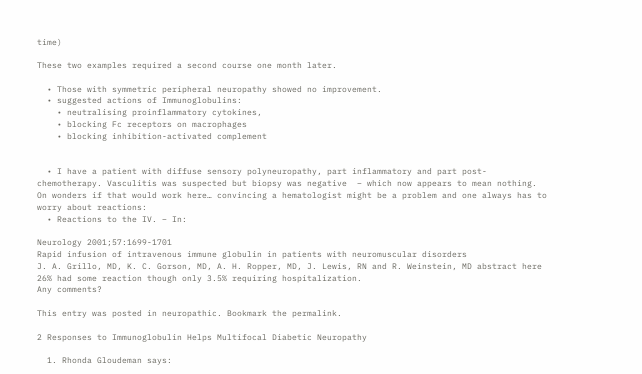time)

These two examples required a second course one month later.

  • Those with symmetric peripheral neuropathy showed no improvement.
  • suggested actions of Immunoglobulins:
    • neutralising proinflammatory cytokines,
    • blocking Fc receptors on macrophages
    • blocking inhibition-activated complement


  • I have a patient with diffuse sensory polyneuropathy, part inflammatory and part post-chemotherapy. Vasculitis was suspected but biopsy was negative  – which now appears to mean nothing.  On wonders if that would work here… convincing a hematologist might be a problem and one always has to worry about reactions:
  • Reactions to the IV. – In:

Neurology 2001;57:1699-1701
Rapid infusion of intravenous immune globulin in patients with neuromuscular disorders
J. A. Grillo, MD, K. C. Gorson, MD, A. H. Ropper, MD, J. Lewis, RN and R. Weinstein, MD abstract here
26% had some reaction though only 3.5% requiring hospitalization.
Any comments?

This entry was posted in neuropathic. Bookmark the permalink.

2 Responses to Immunoglobulin Helps Multifocal Diabetic Neuropathy

  1. Rhonda Gloudeman says: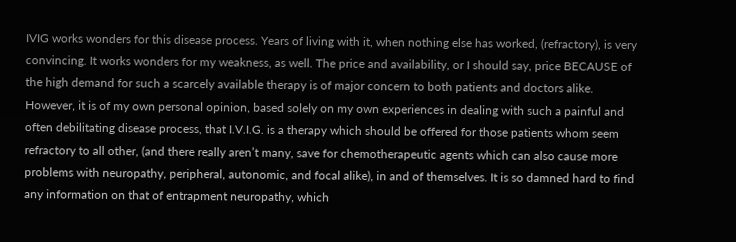IVIG works wonders for this disease process. Years of living with it, when nothing else has worked, (refractory), is very convincing. It works wonders for my weakness, as well. The price and availability, or I should say, price BECAUSE of the high demand for such a scarcely available therapy is of major concern to both patients and doctors alike. However, it is of my own personal opinion, based solely on my own experiences in dealing with such a painful and often debilitating disease process, that I.V.I.G. is a therapy which should be offered for those patients whom seem refractory to all other, (and there really aren’t many, save for chemotherapeutic agents which can also cause more problems with neuropathy, peripheral, autonomic, and focal alike), in and of themselves. It is so damned hard to find any information on that of entrapment neuropathy, which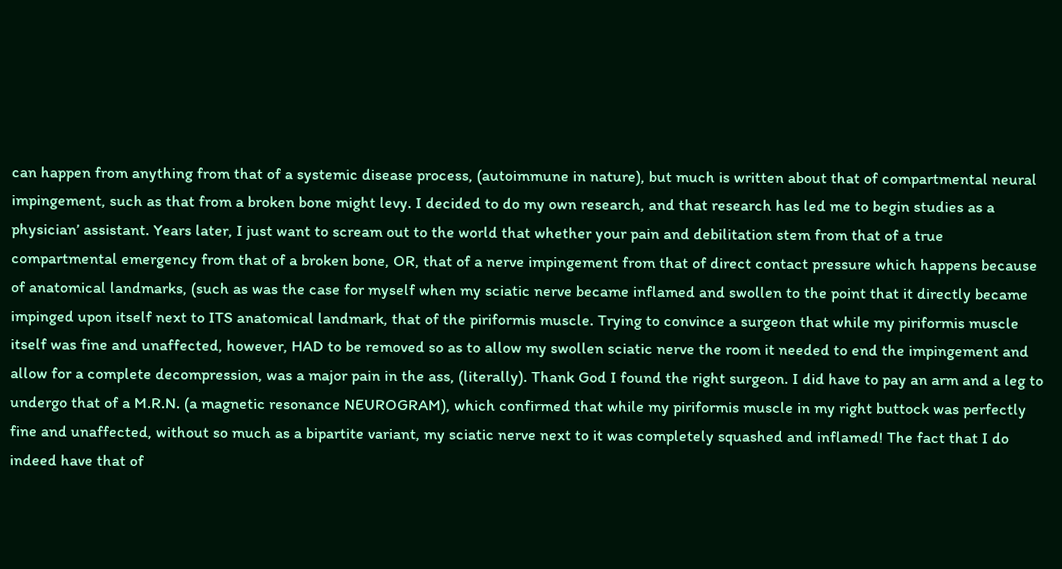can happen from anything from that of a systemic disease process, (autoimmune in nature), but much is written about that of compartmental neural impingement, such as that from a broken bone might levy. I decided to do my own research, and that research has led me to begin studies as a physician’ assistant. Years later, I just want to scream out to the world that whether your pain and debilitation stem from that of a true compartmental emergency from that of a broken bone, OR, that of a nerve impingement from that of direct contact pressure which happens because of anatomical landmarks, (such as was the case for myself when my sciatic nerve became inflamed and swollen to the point that it directly became impinged upon itself next to ITS anatomical landmark, that of the piriformis muscle. Trying to convince a surgeon that while my piriformis muscle itself was fine and unaffected, however, HAD to be removed so as to allow my swollen sciatic nerve the room it needed to end the impingement and allow for a complete decompression, was a major pain in the ass, (literally). Thank God I found the right surgeon. I did have to pay an arm and a leg to undergo that of a M.R.N. (a magnetic resonance NEUROGRAM), which confirmed that while my piriformis muscle in my right buttock was perfectly fine and unaffected, without so much as a bipartite variant, my sciatic nerve next to it was completely squashed and inflamed! The fact that I do indeed have that of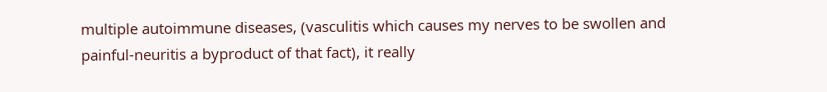multiple autoimmune diseases, (vasculitis which causes my nerves to be swollen and painful-neuritis a byproduct of that fact), it really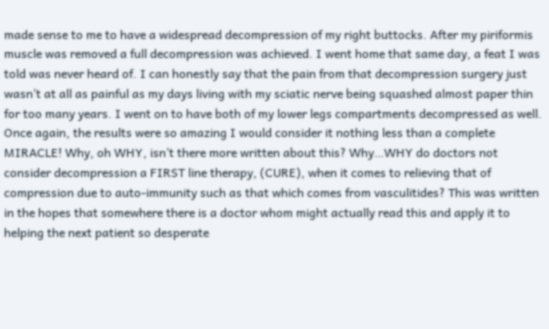made sense to me to have a widespread decompression of my right buttocks. After my piriformis muscle was removed a full decompression was achieved. I went home that same day, a feat I was told was never heard of. I can honestly say that the pain from that decompression surgery just wasn’t at all as painful as my days living with my sciatic nerve being squashed almost paper thin for too many years. I went on to have both of my lower legs compartments decompressed as well. Once again, the results were so amazing I would consider it nothing less than a complete MIRACLE! Why, oh WHY, isn’t there more written about this? Why…WHY do doctors not consider decompression a FIRST line therapy, (CURE), when it comes to relieving that of compression due to auto-immunity such as that which comes from vasculitides? This was written in the hopes that somewhere there is a doctor whom might actually read this and apply it to helping the next patient so desperate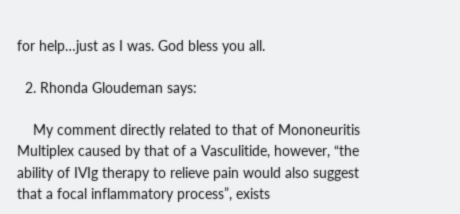for help…just as I was. God bless you all.

  2. Rhonda Gloudeman says:

    My comment directly related to that of Mononeuritis Multiplex caused by that of a Vasculitide, however, “the ability of IVIg therapy to relieve pain would also suggest that a focal inflammatory process”, exists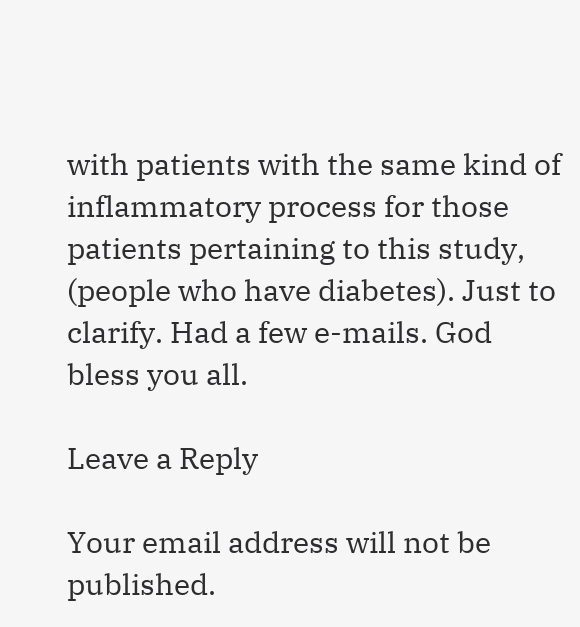with patients with the same kind of inflammatory process for those patients pertaining to this study, (people who have diabetes). Just to clarify. Had a few e-mails. God bless you all.

Leave a Reply

Your email address will not be published.